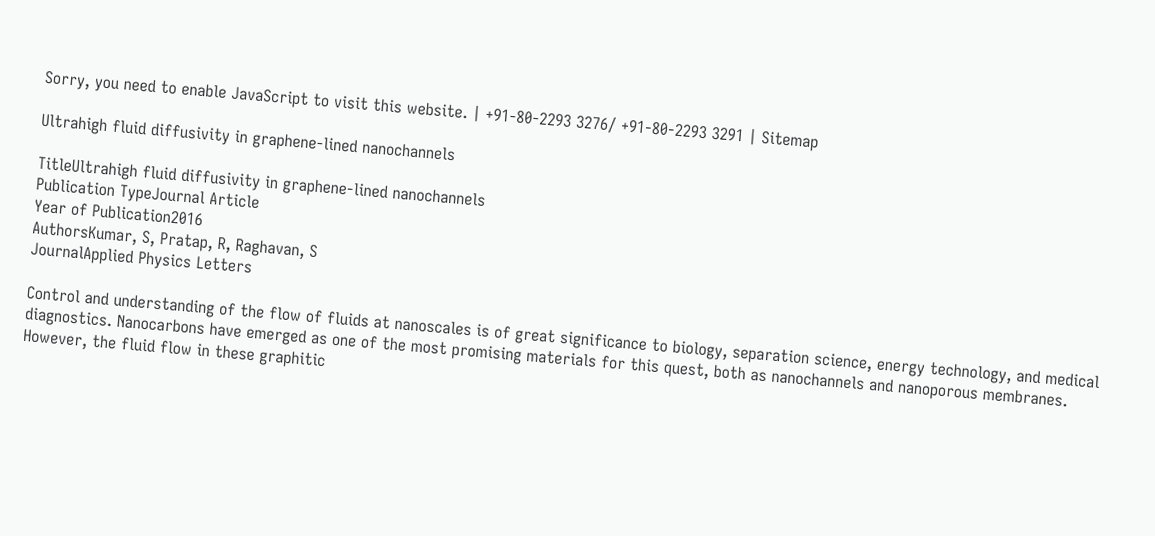Sorry, you need to enable JavaScript to visit this website. | +91-80-2293 3276/ +91-80-2293 3291 | Sitemap

Ultrahigh fluid diffusivity in graphene-lined nanochannels

TitleUltrahigh fluid diffusivity in graphene-lined nanochannels
Publication TypeJournal Article
Year of Publication2016
AuthorsKumar, S, Pratap, R, Raghavan, S
JournalApplied Physics Letters

Control and understanding of the flow of fluids at nanoscales is of great significance to biology, separation science, energy technology, and medical diagnostics. Nanocarbons have emerged as one of the most promising materials for this quest, both as nanochannels and nanoporous membranes. However, the fluid flow in these graphitic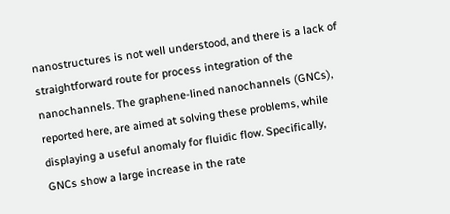nanostructures is not well understood, and there is a lack of straightforward route for process integration of the nanochannels. The graphene-lined nanochannels (GNCs), reported here, are aimed at solving these problems, while displaying a useful anomaly for fluidic flow. Specifically, GNCs show a large increase in the rate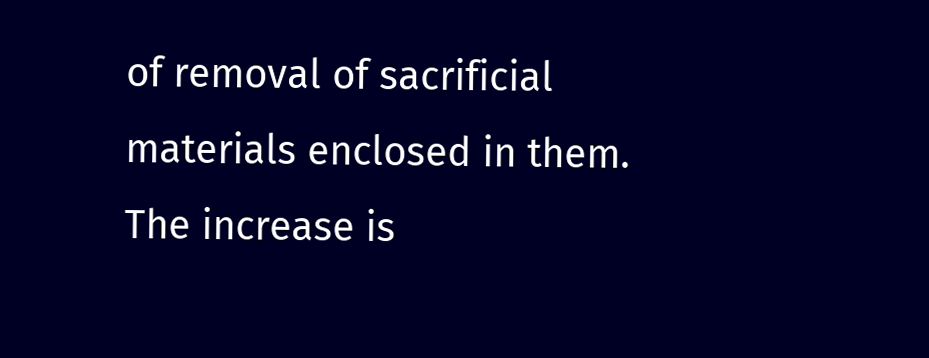of removal of sacrificial materials enclosed in them. The increase is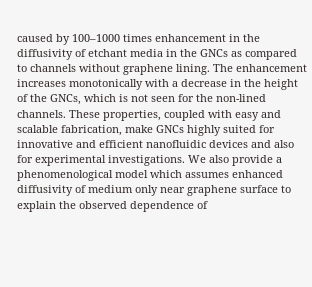caused by 100–1000 times enhancement in the diffusivity of etchant media in the GNCs as compared to channels without graphene lining. The enhancement increases monotonically with a decrease in the height of the GNCs, which is not seen for the non-lined channels. These properties, coupled with easy and scalable fabrication, make GNCs highly suited for innovative and efficient nanofluidic devices and also for experimental investigations. We also provide a phenomenological model which assumes enhanced diffusivity of medium only near graphene surface to explain the observed dependence of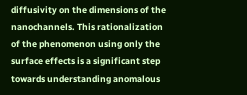diffusivity on the dimensions of the nanochannels. This rationalization of the phenomenon using only the surface effects is a significant step towards understanding anomalous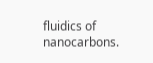fluidics of nanocarbons.